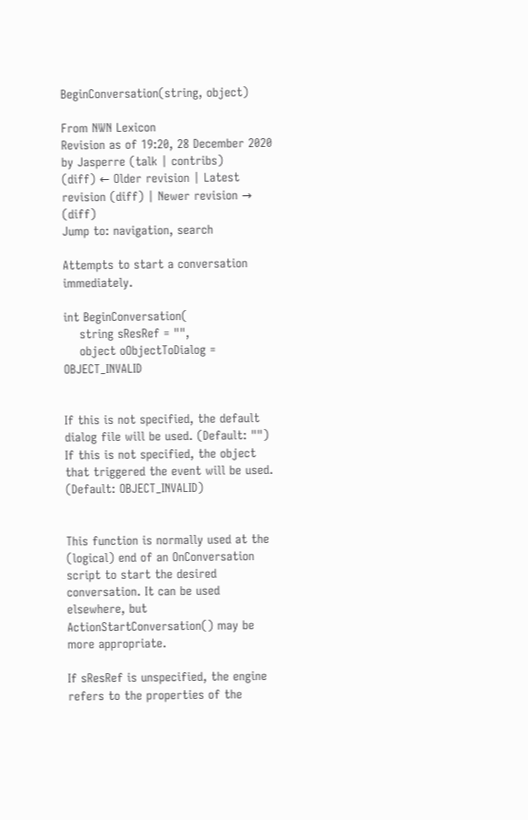BeginConversation(string, object)

From NWN Lexicon
Revision as of 19:20, 28 December 2020 by Jasperre (talk | contribs)
(diff) ← Older revision | Latest revision (diff) | Newer revision → (diff)
Jump to: navigation, search

Attempts to start a conversation immediately.

int BeginConversation(
    string sResRef = "",
    object oObjectToDialog = OBJECT_INVALID


If this is not specified, the default dialog file will be used. (Default: "")
If this is not specified, the object that triggered the event will be used. (Default: OBJECT_INVALID)


This function is normally used at the (logical) end of an OnConversation script to start the desired conversation. It can be used elsewhere, but ActionStartConversation() may be more appropriate.

If sResRef is unspecified, the engine refers to the properties of the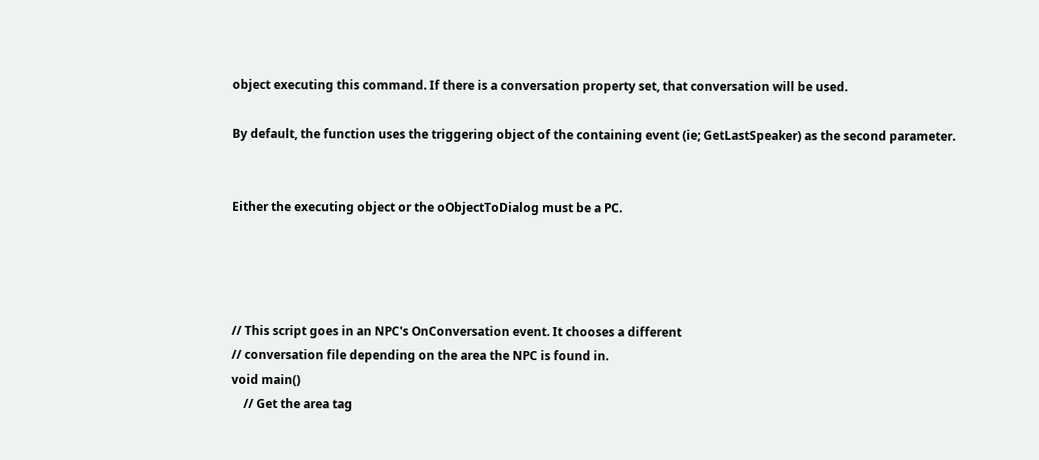object executing this command. If there is a conversation property set, that conversation will be used.

By default, the function uses the triggering object of the containing event (ie; GetLastSpeaker) as the second parameter.


Either the executing object or the oObjectToDialog must be a PC.




// This script goes in an NPC's OnConversation event. It chooses a different
// conversation file depending on the area the NPC is found in.
void main()
    // Get the area tag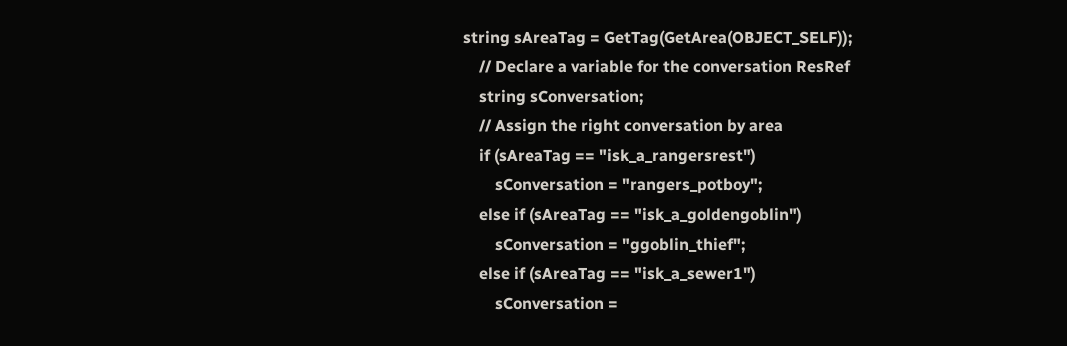string sAreaTag = GetTag(GetArea(OBJECT_SELF));
    // Declare a variable for the conversation ResRef
    string sConversation;
    // Assign the right conversation by area
    if (sAreaTag == "isk_a_rangersrest")
        sConversation = "rangers_potboy";
    else if (sAreaTag == "isk_a_goldengoblin")
        sConversation = "ggoblin_thief";
    else if (sAreaTag == "isk_a_sewer1")
        sConversation =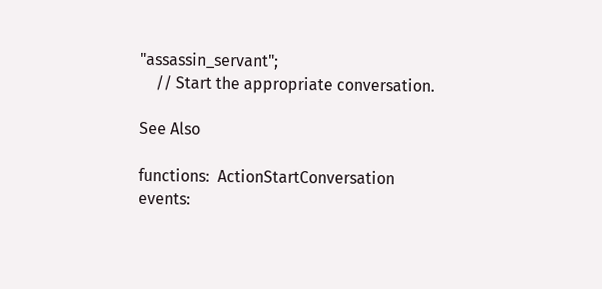"assassin_servant";
    // Start the appropriate conversation.

See Also

functions:  ActionStartConversation
events: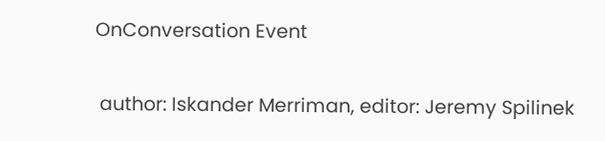OnConversation Event

 author: Iskander Merriman, editor: Jeremy Spilinek